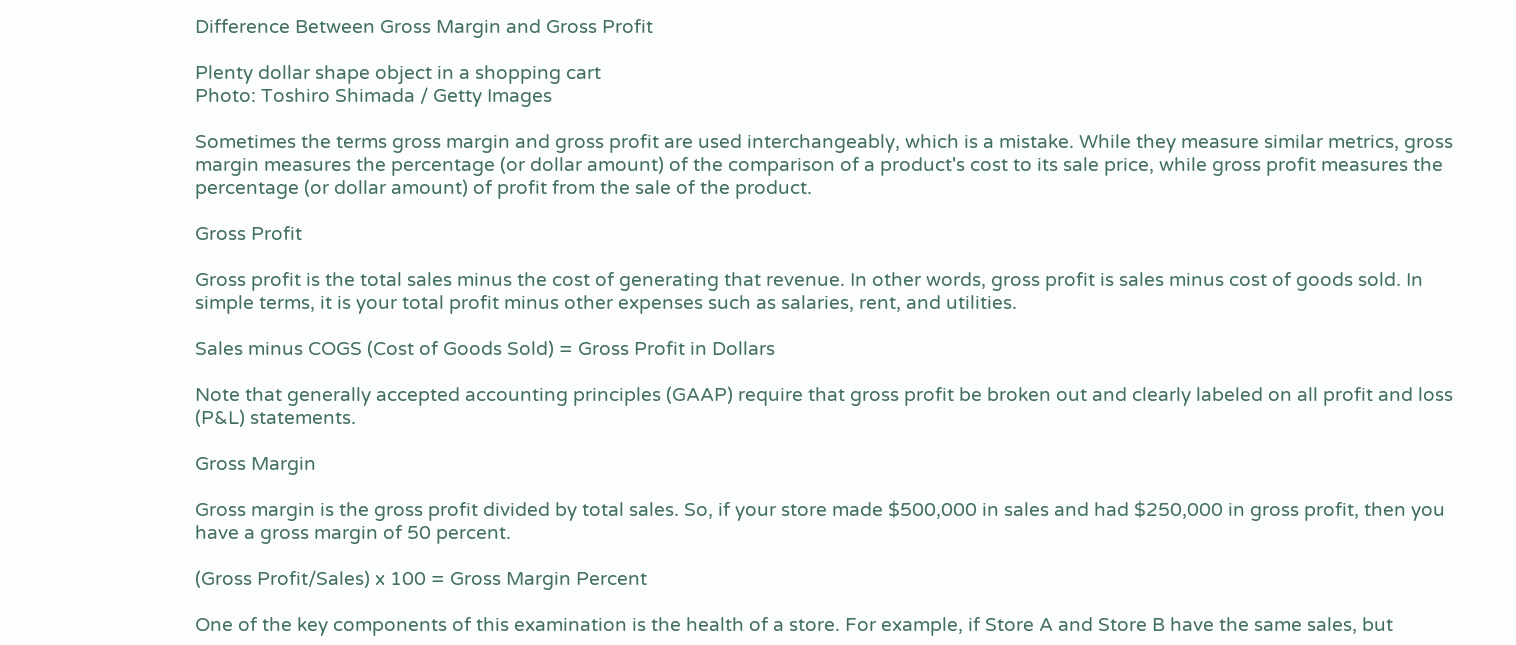Difference Between Gross Margin and Gross Profit

Plenty dollar shape object in a shopping cart
Photo: Toshiro Shimada / Getty Images

Sometimes the terms gross margin and gross profit are used interchangeably, which is a mistake. While they measure similar metrics, gross margin measures the percentage (or dollar amount) of the comparison of a product's cost to its sale price, while gross profit measures the percentage (or dollar amount) of profit from the sale of the product.

Gross Profit

Gross profit is the total sales minus the cost of generating that revenue. In other words, gross profit is sales minus cost of goods sold. In simple terms, it is your total profit minus other expenses such as salaries, rent, and utilities.

Sales minus COGS (Cost of Goods Sold) = Gross Profit in Dollars

Note that generally accepted accounting principles (GAAP) require that gross profit be broken out and clearly labeled on all profit and loss (P&L) statements.

Gross Margin

Gross margin is the gross profit divided by total sales. So, if your store made $500,000 in sales and had $250,000 in gross profit, then you have a gross margin of 50 percent.

(Gross Profit/Sales) x 100 = Gross Margin Percent

One of the key components of this examination is the health of a store. For example, if Store A and Store B have the same sales, but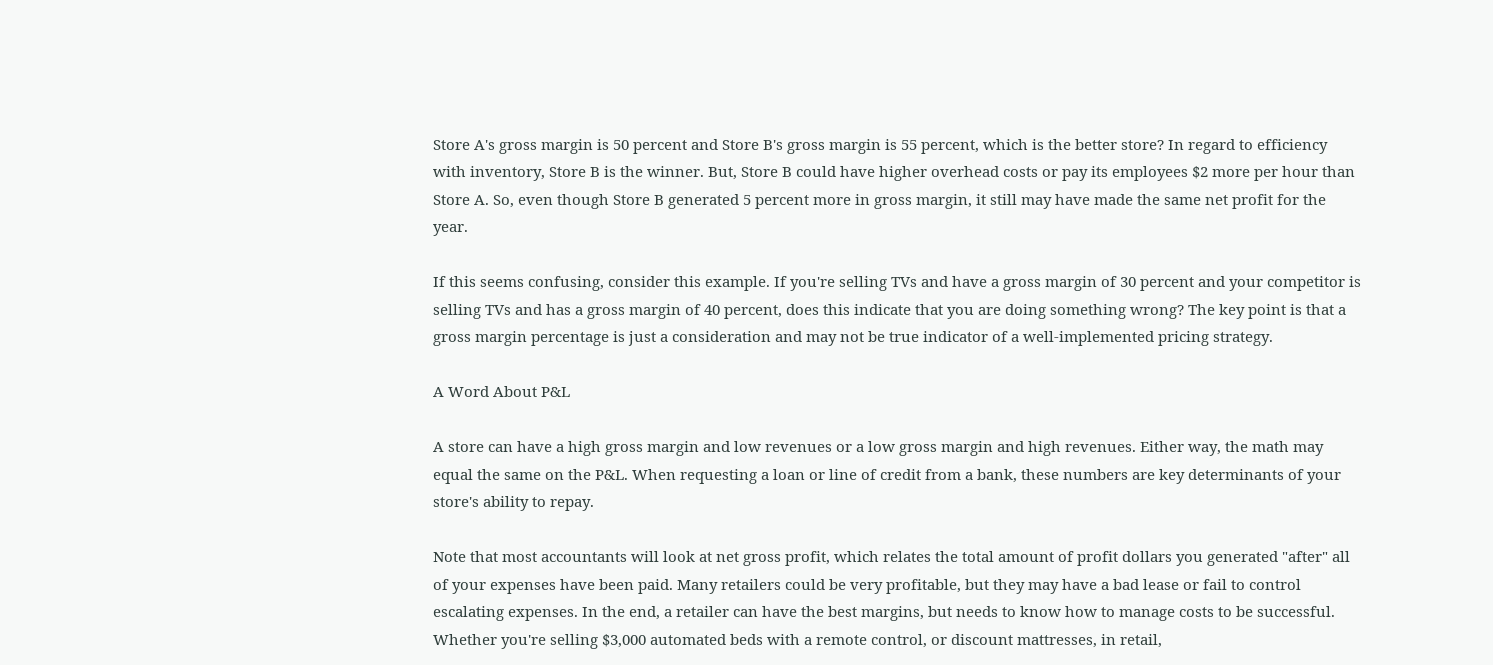Store A's gross margin is 50 percent and Store B's gross margin is 55 percent, which is the better store? In regard to efficiency with inventory, Store B is the winner. But, Store B could have higher overhead costs or pay its employees $2 more per hour than Store A. So, even though Store B generated 5 percent more in gross margin, it still may have made the same net profit for the year.

If this seems confusing, consider this example. If you're selling TVs and have a gross margin of 30 percent and your competitor is selling TVs and has a gross margin of 40 percent, does this indicate that you are doing something wrong? The key point is that a gross margin percentage is just a consideration and may not be true indicator of a well-implemented pricing strategy.

A Word About P&L

A store can have a high gross margin and low revenues or a low gross margin and high revenues. Either way, the math may equal the same on the P&L. When requesting a loan or line of credit from a bank, these numbers are key determinants of your store's ability to repay.

Note that most accountants will look at net gross profit, which relates the total amount of profit dollars you generated "after" all of your expenses have been paid. Many retailers could be very profitable, but they may have a bad lease or fail to control escalating expenses. In the end, a retailer can have the best margins, but needs to know how to manage costs to be successful. Whether you're selling $3,000 automated beds with a remote control, or discount mattresses, in retail,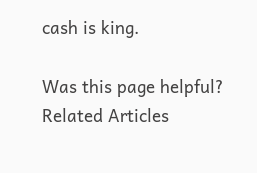cash is king.

Was this page helpful?
Related Articles